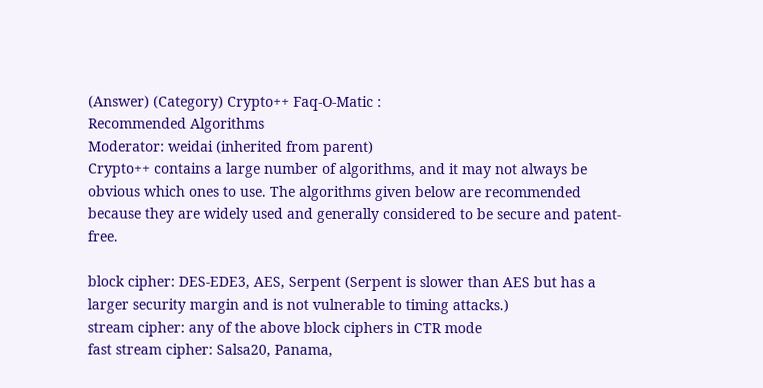(Answer) (Category) Crypto++ Faq-O-Matic :
Recommended Algorithms
Moderator: weidai (inherited from parent)
Crypto++ contains a large number of algorithms, and it may not always be obvious which ones to use. The algorithms given below are recommended because they are widely used and generally considered to be secure and patent-free.

block cipher: DES-EDE3, AES, Serpent (Serpent is slower than AES but has a larger security margin and is not vulnerable to timing attacks.)
stream cipher: any of the above block ciphers in CTR mode
fast stream cipher: Salsa20, Panama,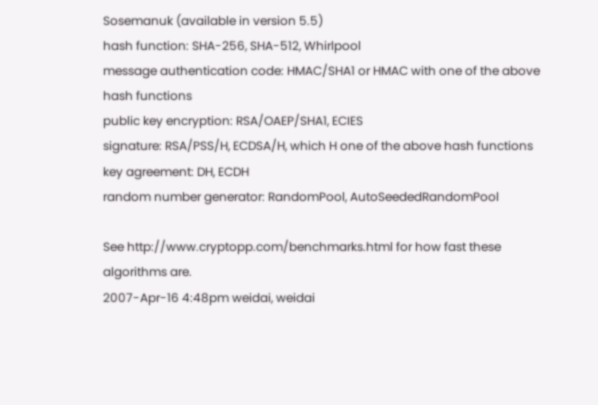Sosemanuk (available in version 5.5)
hash function: SHA-256, SHA-512, Whirlpool
message authentication code: HMAC/SHA1 or HMAC with one of the above hash functions
public key encryption: RSA/OAEP/SHA1, ECIES
signature: RSA/PSS/H, ECDSA/H, which H one of the above hash functions
key agreement: DH, ECDH
random number generator: RandomPool, AutoSeededRandomPool

See http://www.cryptopp.com/benchmarks.html for how fast these algorithms are.
2007-Apr-16 4:48pm weidai, weidai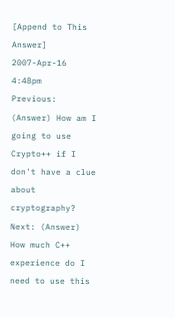[Append to This Answer]
2007-Apr-16 4:48pm
Previous: (Answer) How am I going to use Crypto++ if I don't have a clue about cryptography?
Next: (Answer) How much C++ experience do I need to use this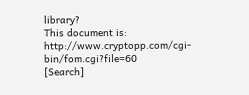library?
This document is: http://www.cryptopp.com/cgi-bin/fom.cgi?file=60
[Search]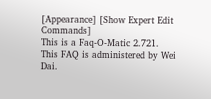[Appearance] [Show Expert Edit Commands]
This is a Faq-O-Matic 2.721.
This FAQ is administered by Wei Dai.